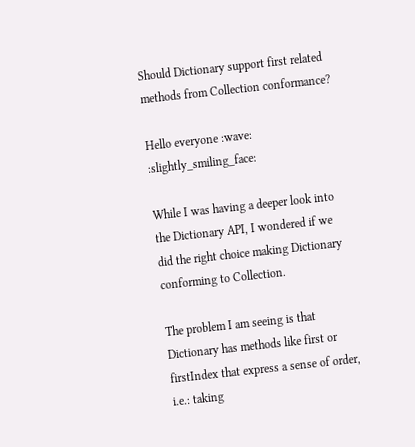Should Dictionary support first related methods from Collection conformance?

Hello everyone :wave: :slightly_smiling_face:

While I was having a deeper look into the Dictionary API, I wondered if we did the right choice making Dictionary conforming to Collection.

The problem I am seeing is that Dictionary has methods like first or firstIndex that express a sense of order, i.e.: taking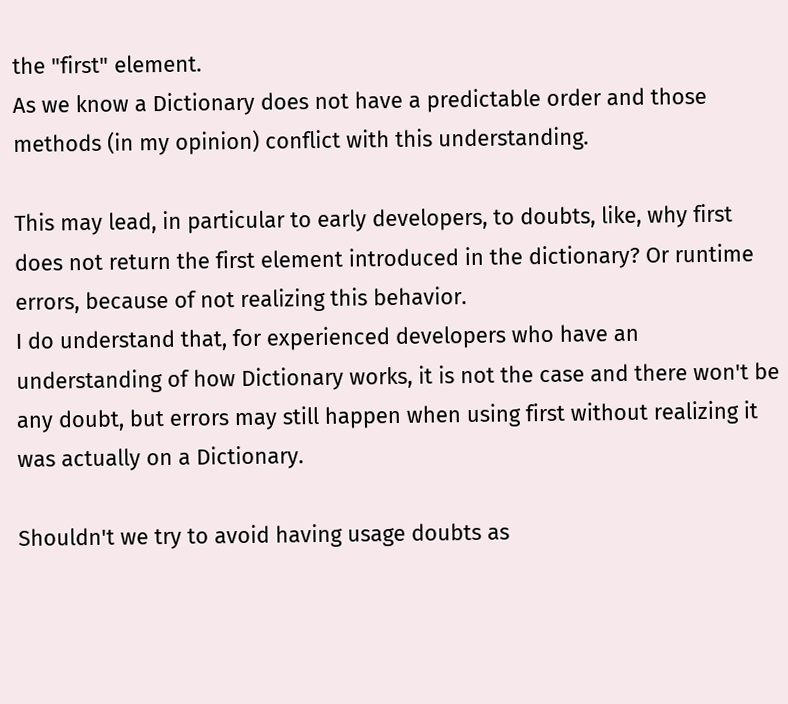the "first" element.
As we know a Dictionary does not have a predictable order and those methods (in my opinion) conflict with this understanding.

This may lead, in particular to early developers, to doubts, like, why first does not return the first element introduced in the dictionary? Or runtime errors, because of not realizing this behavior.
I do understand that, for experienced developers who have an understanding of how Dictionary works, it is not the case and there won't be any doubt, but errors may still happen when using first without realizing it was actually on a Dictionary.

Shouldn't we try to avoid having usage doubts as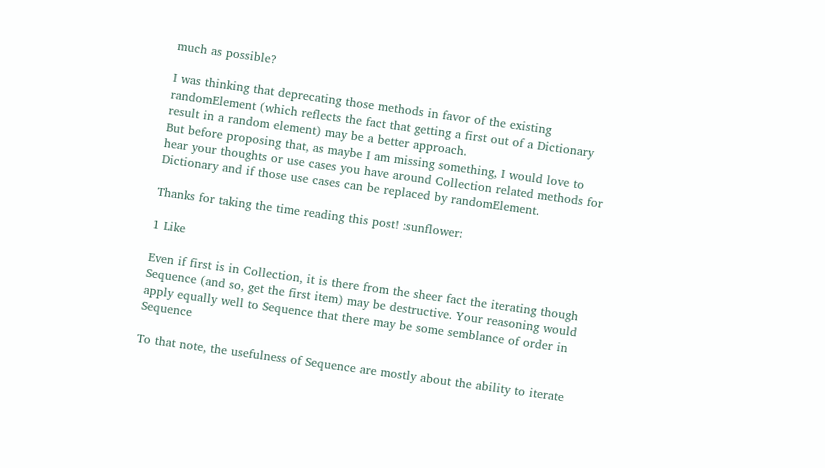much as possible?

I was thinking that deprecating those methods in favor of the existing randomElement (which reflects the fact that getting a first out of a Dictionary result in a random element) may be a better approach.
But before proposing that, as maybe I am missing something, I would love to hear your thoughts or use cases you have around Collection related methods for Dictionary and if those use cases can be replaced by randomElement.

Thanks for taking the time reading this post! :sunflower:

1 Like

Even if first is in Collection, it is there from the sheer fact the iterating though Sequence (and so, get the first item) may be destructive. Your reasoning would apply equally well to Sequence that there may be some semblance of order in Sequence

To that note, the usefulness of Sequence are mostly about the ability to iterate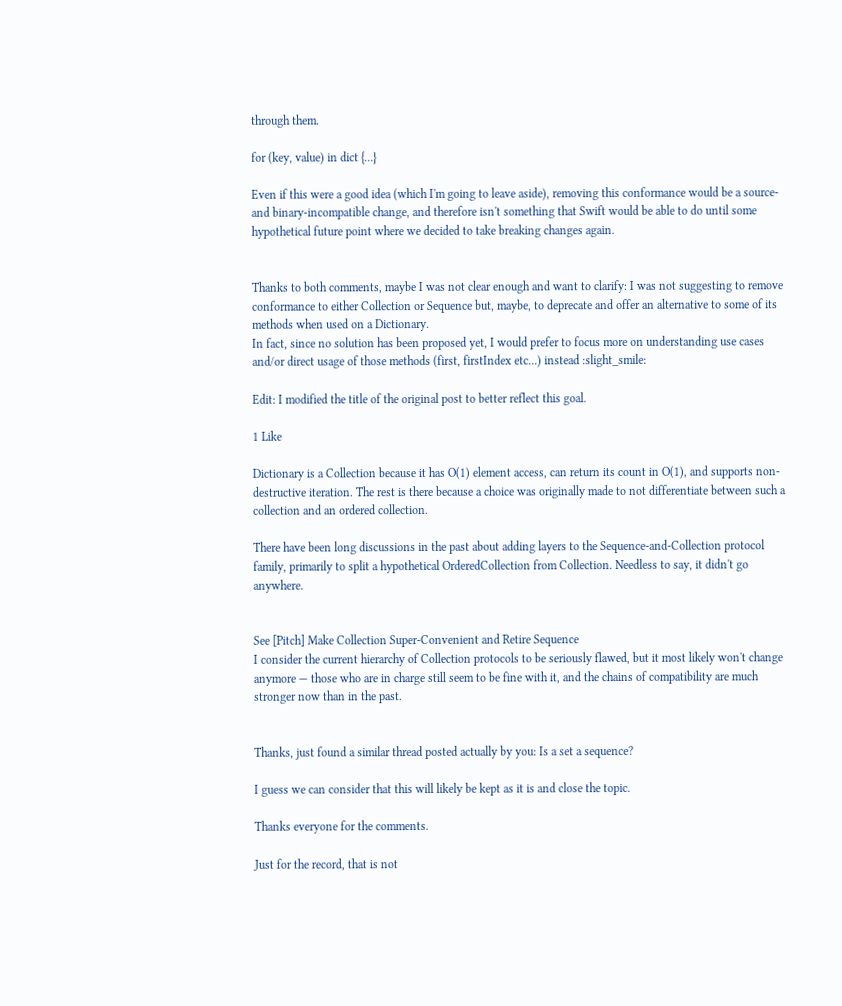through them.

for (key, value) in dict {...}

Even if this were a good idea (which I'm going to leave aside), removing this conformance would be a source- and binary-incompatible change, and therefore isn't something that Swift would be able to do until some hypothetical future point where we decided to take breaking changes again.


Thanks to both comments, maybe I was not clear enough and want to clarify: I was not suggesting to remove conformance to either Collection or Sequence but, maybe, to deprecate and offer an alternative to some of its methods when used on a Dictionary.
In fact, since no solution has been proposed yet, I would prefer to focus more on understanding use cases and/or direct usage of those methods (first, firstIndex etc...) instead :slight_smile:

Edit: I modified the title of the original post to better reflect this goal.

1 Like

Dictionary is a Collection because it has O(1) element access, can return its count in O(1), and supports non-destructive iteration. The rest is there because a choice was originally made to not differentiate between such a collection and an ordered collection.

There have been long discussions in the past about adding layers to the Sequence-and-Collection protocol family, primarily to split a hypothetical OrderedCollection from Collection. Needless to say, it didn't go anywhere.


See [Pitch] Make Collection Super-Convenient and Retire Sequence
I consider the current hierarchy of Collection protocols to be seriously flawed, but it most likely won't change anymore — those who are in charge still seem to be fine with it, and the chains of compatibility are much stronger now than in the past.


Thanks, just found a similar thread posted actually by you: Is a set a sequence?

I guess we can consider that this will likely be kept as it is and close the topic.

Thanks everyone for the comments.

Just for the record, that is not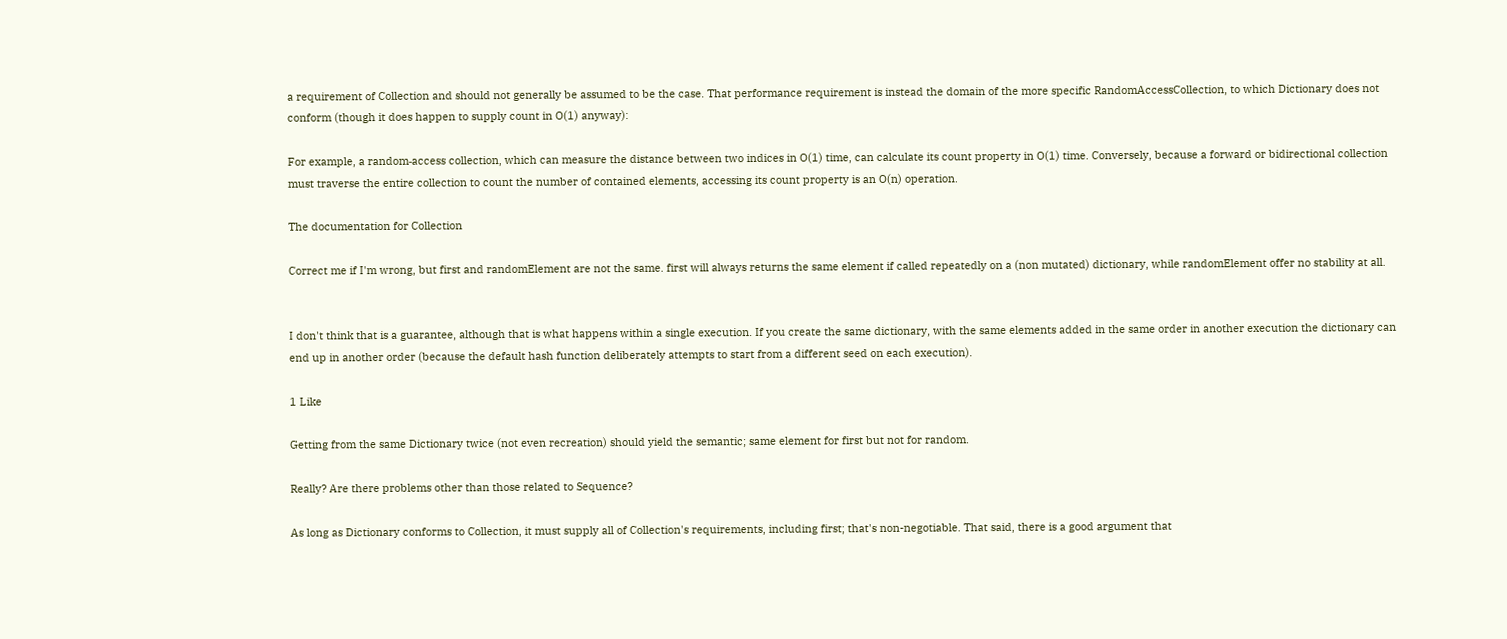a requirement of Collection and should not generally be assumed to be the case. That performance requirement is instead the domain of the more specific RandomAccessCollection, to which Dictionary does not conform (though it does happen to supply count in O(1) anyway):

For example, a random‐access collection, which can measure the distance between two indices in O(1) time, can calculate its count property in O(1) time. Conversely, because a forward or bidirectional collection must traverse the entire collection to count the number of contained elements, accessing its count property is an O(n) operation.

The documentation for Collection

Correct me if I'm wrong, but first and randomElement are not the same. first will always returns the same element if called repeatedly on a (non mutated) dictionary, while randomElement offer no stability at all.


I don't think that is a guarantee, although that is what happens within a single execution. If you create the same dictionary, with the same elements added in the same order in another execution the dictionary can end up in another order (because the default hash function deliberately attempts to start from a different seed on each execution).

1 Like

Getting from the same Dictionary twice (not even recreation) should yield the semantic; same element for first but not for random.

Really? Are there problems other than those related to Sequence?

As long as Dictionary conforms to Collection, it must supply all of Collection's requirements, including first; that's non-negotiable. That said, there is a good argument that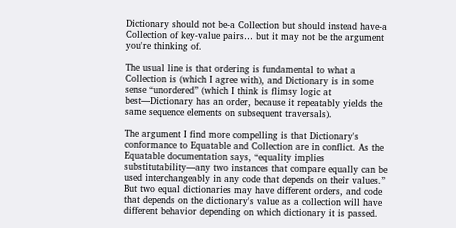Dictionary should not be-a Collection but should instead have-a Collection of key-value pairs… but it may not be the argument you're thinking of.

The usual line is that ordering is fundamental to what a Collection is (which I agree with), and Dictionary is in some sense “unordered” (which I think is flimsy logic at best—Dictionary has an order, because it repeatably yields the same sequence elements on subsequent traversals).

The argument I find more compelling is that Dictionary's conformance to Equatable and Collection are in conflict. As the Equatable documentation says, “equality implies substitutability—any two instances that compare equally can be used interchangeably in any code that depends on their values.” But two equal dictionaries may have different orders, and code that depends on the dictionary's value as a collection will have different behavior depending on which dictionary it is passed.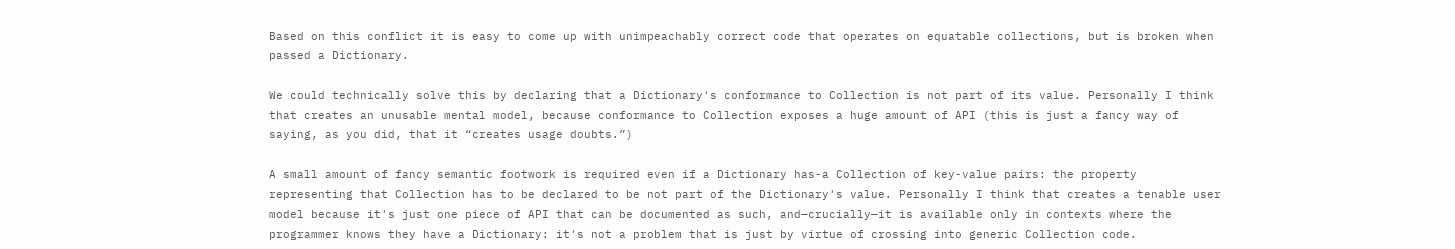Based on this conflict it is easy to come up with unimpeachably correct code that operates on equatable collections, but is broken when passed a Dictionary.

We could technically solve this by declaring that a Dictionary's conformance to Collection is not part of its value. Personally I think that creates an unusable mental model, because conformance to Collection exposes a huge amount of API (this is just a fancy way of saying, as you did, that it “creates usage doubts.”)

A small amount of fancy semantic footwork is required even if a Dictionary has-a Collection of key-value pairs: the property representing that Collection has to be declared to be not part of the Dictionary's value. Personally I think that creates a tenable user model because it's just one piece of API that can be documented as such, and—crucially—it is available only in contexts where the programmer knows they have a Dictionary: it's not a problem that is just by virtue of crossing into generic Collection code.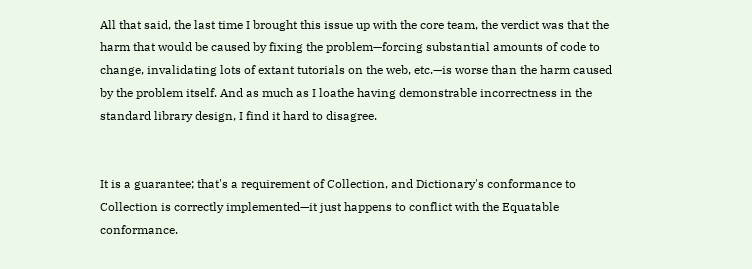All that said, the last time I brought this issue up with the core team, the verdict was that the harm that would be caused by fixing the problem—forcing substantial amounts of code to change, invalidating lots of extant tutorials on the web, etc.—is worse than the harm caused by the problem itself. And as much as I loathe having demonstrable incorrectness in the standard library design, I find it hard to disagree.


It is a guarantee; that's a requirement of Collection, and Dictionary's conformance to Collection is correctly implemented—it just happens to conflict with the Equatable conformance.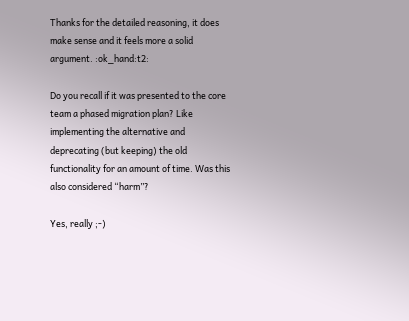Thanks for the detailed reasoning, it does make sense and it feels more a solid argument. :ok_hand:t2:

Do you recall if it was presented to the core team a phased migration plan? Like implementing the alternative and deprecating (but keeping) the old functionality for an amount of time. Was this also considered “harm”?

Yes, really ;-)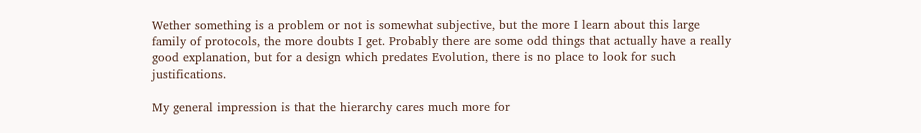Wether something is a problem or not is somewhat subjective, but the more I learn about this large family of protocols, the more doubts I get. Probably there are some odd things that actually have a really good explanation, but for a design which predates Evolution, there is no place to look for such justifications.

My general impression is that the hierarchy cares much more for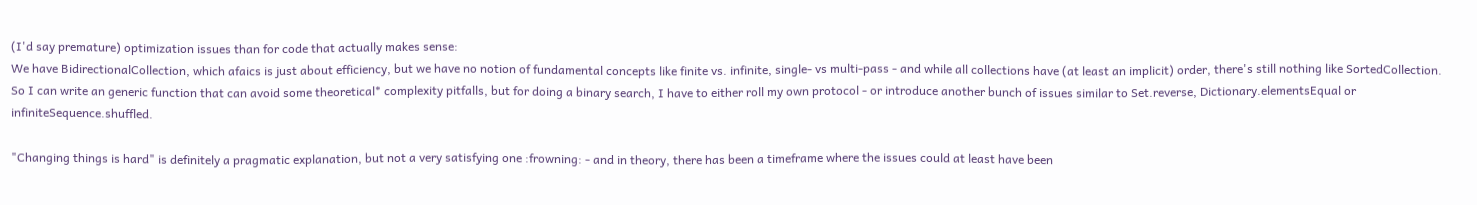(I'd say premature) optimization issues than for code that actually makes sense:
We have BidirectionalCollection, which afaics is just about efficiency, but we have no notion of fundamental concepts like finite vs. infinite, single- vs multi-pass - and while all collections have (at least an implicit) order, there's still nothing like SortedCollection.
So I can write an generic function that can avoid some theoretical* complexity pitfalls, but for doing a binary search, I have to either roll my own protocol - or introduce another bunch of issues similar to Set.reverse, Dictionary.elementsEqual or infiniteSequence.shuffled.

"Changing things is hard" is definitely a pragmatic explanation, but not a very satisfying one :frowning: - and in theory, there has been a timeframe where the issues could at least have been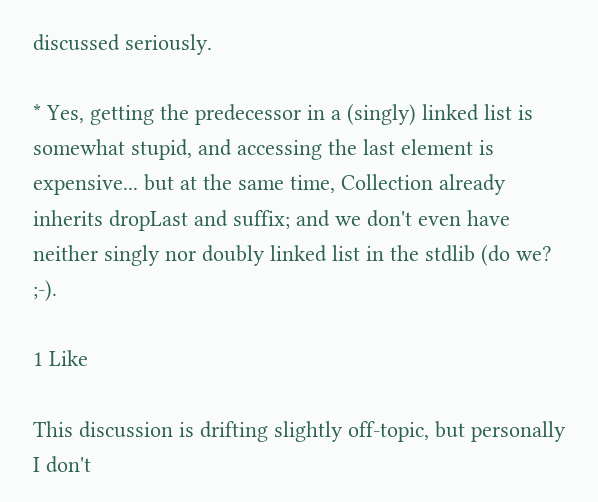discussed seriously.

* Yes, getting the predecessor in a (singly) linked list is somewhat stupid, and accessing the last element is expensive... but at the same time, Collection already inherits dropLast and suffix; and we don't even have neither singly nor doubly linked list in the stdlib (do we? ;-).

1 Like

This discussion is drifting slightly off-topic, but personally I don't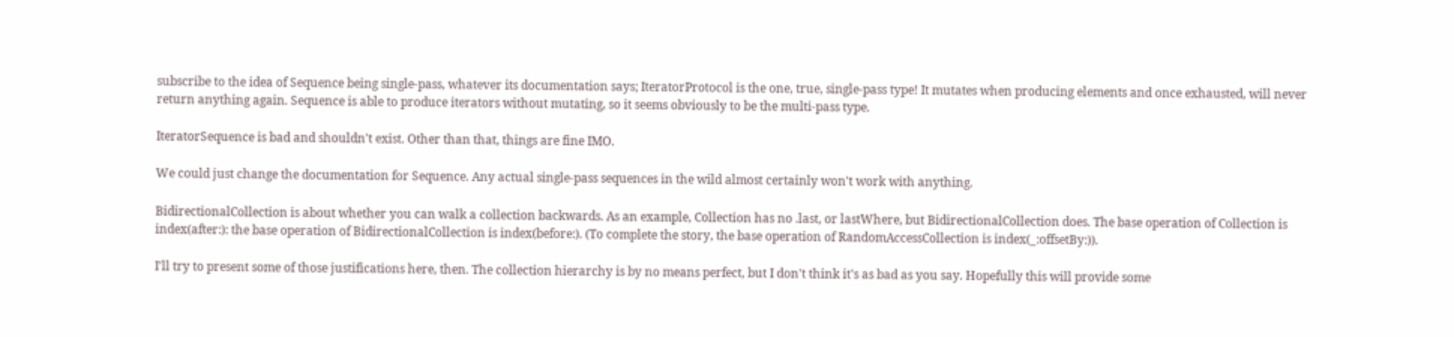subscribe to the idea of Sequence being single-pass, whatever its documentation says; IteratorProtocol is the one, true, single-pass type! It mutates when producing elements and once exhausted, will never return anything again. Sequence is able to produce iterators without mutating, so it seems obviously to be the multi-pass type.

IteratorSequence is bad and shouldn't exist. Other than that, things are fine IMO.

We could just change the documentation for Sequence. Any actual single-pass sequences in the wild almost certainly won't work with anything.

BidirectionalCollection is about whether you can walk a collection backwards. As an example, Collection has no .last, or lastWhere, but BidirectionalCollection does. The base operation of Collection is index(after:): the base operation of BidirectionalCollection is index(before:). (To complete the story, the base operation of RandomAccessCollection is index(_:offsetBy:)).

I'll try to present some of those justifications here, then. The collection hierarchy is by no means perfect, but I don't think it's as bad as you say. Hopefully this will provide some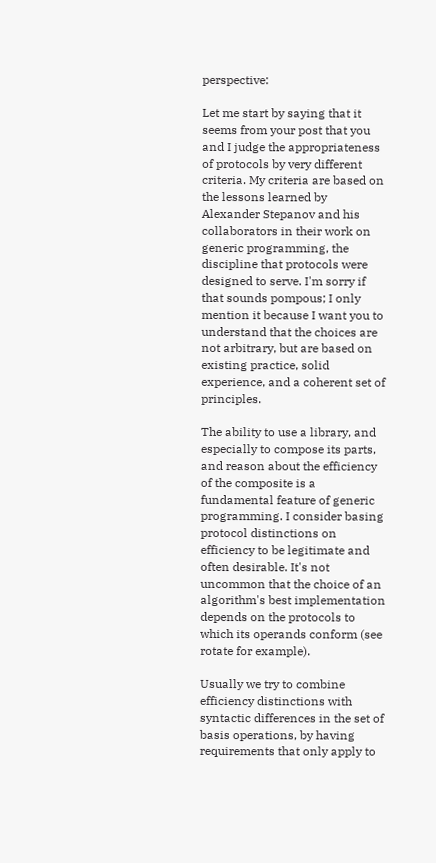perspective:

Let me start by saying that it seems from your post that you and I judge the appropriateness of protocols by very different criteria. My criteria are based on the lessons learned by Alexander Stepanov and his collaborators in their work on generic programming, the discipline that protocols were designed to serve. I'm sorry if that sounds pompous; I only mention it because I want you to understand that the choices are not arbitrary, but are based on existing practice, solid experience, and a coherent set of principles.

The ability to use a library, and especially to compose its parts, and reason about the efficiency of the composite is a fundamental feature of generic programming. I consider basing protocol distinctions on efficiency to be legitimate and often desirable. It's not uncommon that the choice of an algorithm's best implementation depends on the protocols to which its operands conform (see rotate for example).

Usually we try to combine efficiency distinctions with syntactic differences in the set of basis operations, by having requirements that only apply to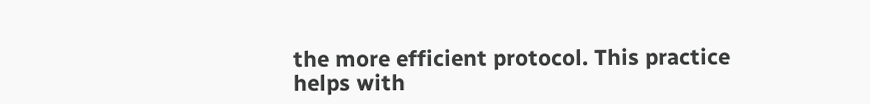the more efficient protocol. This practice helps with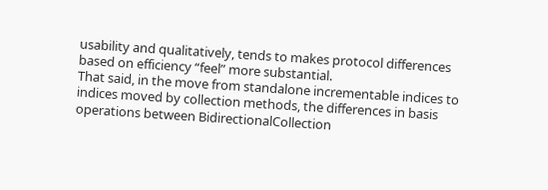usability and qualitatively, tends to makes protocol differences based on efficiency “feel” more substantial.
That said, in the move from standalone incrementable indices to indices moved by collection methods, the differences in basis operations between BidirectionalCollection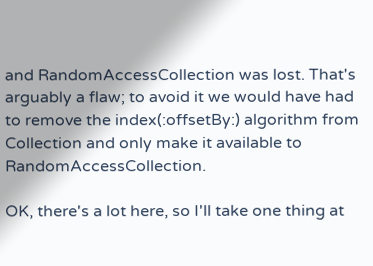and RandomAccessCollection was lost. That's arguably a flaw; to avoid it we would have had to remove the index(:offsetBy:) algorithm from Collection and only make it available to RandomAccessCollection.

OK, there's a lot here, so I'll take one thing at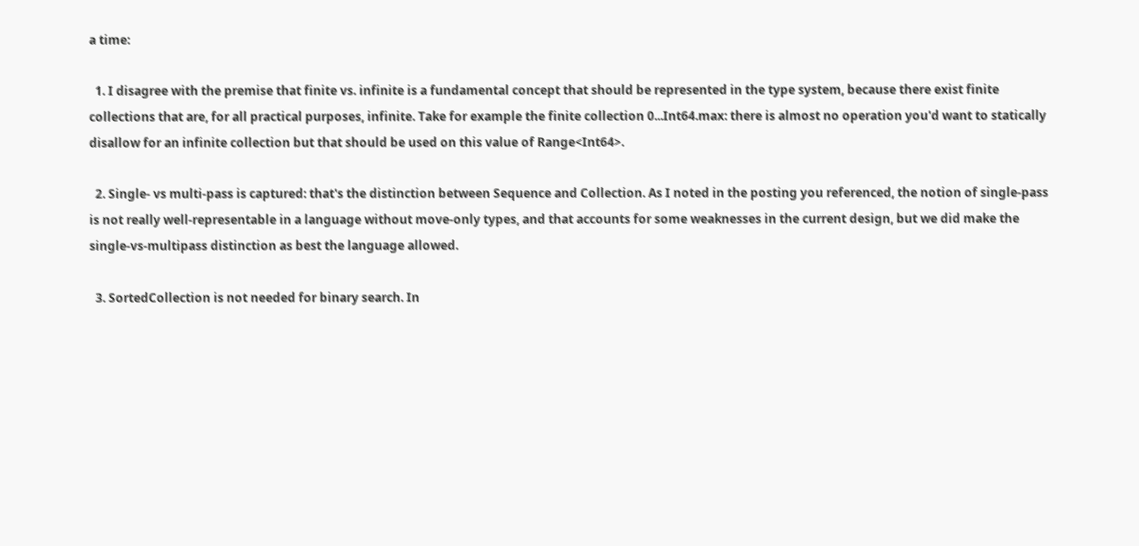a time:

  1. I disagree with the premise that finite vs. infinite is a fundamental concept that should be represented in the type system, because there exist finite collections that are, for all practical purposes, infinite. Take for example the finite collection 0...Int64.max: there is almost no operation you'd want to statically disallow for an infinite collection but that should be used on this value of Range<Int64>.

  2. Single- vs multi-pass is captured: that's the distinction between Sequence and Collection. As I noted in the posting you referenced, the notion of single-pass is not really well-representable in a language without move-only types, and that accounts for some weaknesses in the current design, but we did make the single-vs-multipass distinction as best the language allowed.

  3. SortedCollection is not needed for binary search. In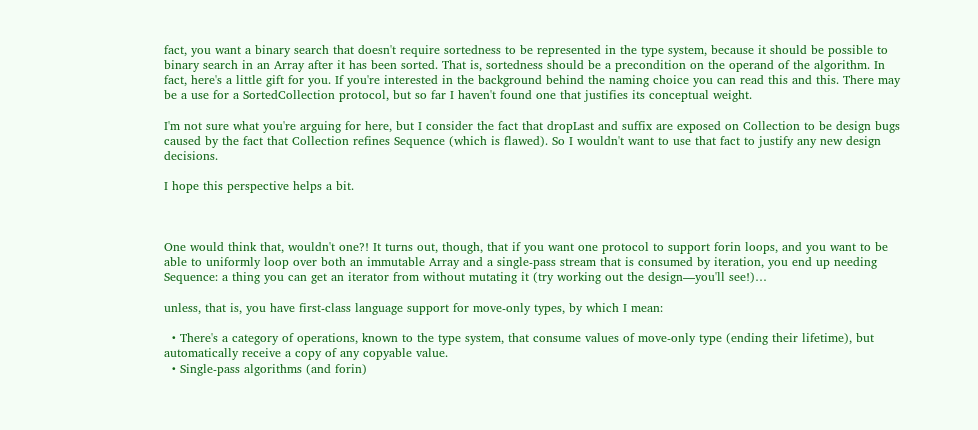fact, you want a binary search that doesn't require sortedness to be represented in the type system, because it should be possible to binary search in an Array after it has been sorted. That is, sortedness should be a precondition on the operand of the algorithm. In fact, here's a little gift for you. If you're interested in the background behind the naming choice you can read this and this. There may be a use for a SortedCollection protocol, but so far I haven't found one that justifies its conceptual weight.

I'm not sure what you're arguing for here, but I consider the fact that dropLast and suffix are exposed on Collection to be design bugs caused by the fact that Collection refines Sequence (which is flawed). So I wouldn't want to use that fact to justify any new design decisions.

I hope this perspective helps a bit.



One would think that, wouldn't one?! It turns out, though, that if you want one protocol to support forin loops, and you want to be able to uniformly loop over both an immutable Array and a single-pass stream that is consumed by iteration, you end up needing Sequence: a thing you can get an iterator from without mutating it (try working out the design—you'll see!)…

unless, that is, you have first-class language support for move-only types, by which I mean:

  • There's a category of operations, known to the type system, that consume values of move-only type (ending their lifetime), but automatically receive a copy of any copyable value.
  • Single-pass algorithms (and forin)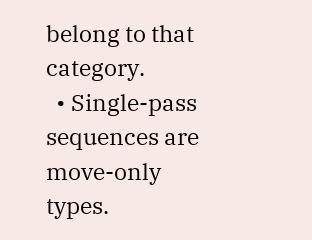belong to that category.
  • Single-pass sequences are move-only types.